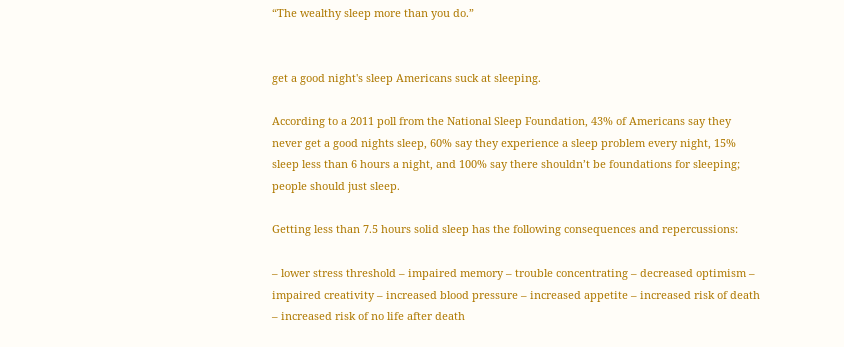“The wealthy sleep more than you do.”


get a good night's sleep Americans suck at sleeping.

According to a 2011 poll from the National Sleep Foundation, 43% of Americans say they never get a good nights sleep, 60% say they experience a sleep problem every night, 15% sleep less than 6 hours a night, and 100% say there shouldn’t be foundations for sleeping; people should just sleep.

Getting less than 7.5 hours solid sleep has the following consequences and repercussions:

– lower stress threshold – impaired memory – trouble concentrating – decreased optimism – impaired creativity – increased blood pressure – increased appetite – increased risk of death – increased risk of no life after death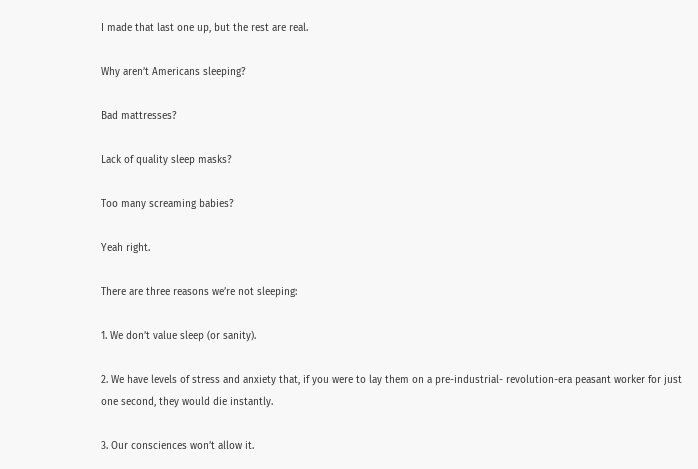I made that last one up, but the rest are real.

Why aren’t Americans sleeping?

Bad mattresses?

Lack of quality sleep masks?

Too many screaming babies?

Yeah right.

There are three reasons we’re not sleeping:

1. We don’t value sleep (or sanity).

2. We have levels of stress and anxiety that, if you were to lay them on a pre-industrial- revolution-era peasant worker for just one second, they would die instantly.

3. Our consciences won’t allow it.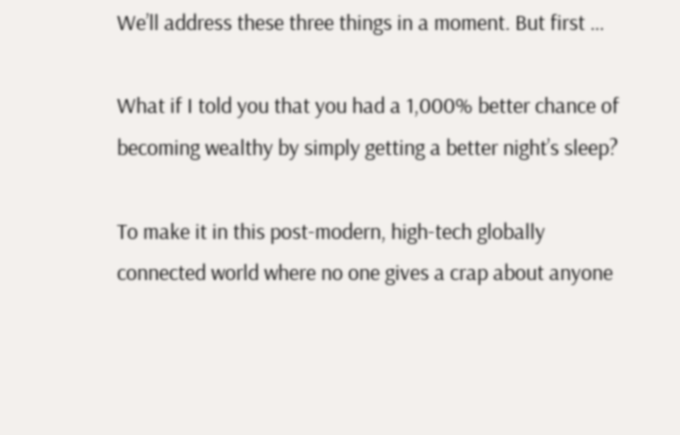We’ll address these three things in a moment. But first …

What if I told you that you had a 1,000% better chance of becoming wealthy by simply getting a better night’s sleep?

To make it in this post-modern, high-tech globally connected world where no one gives a crap about anyone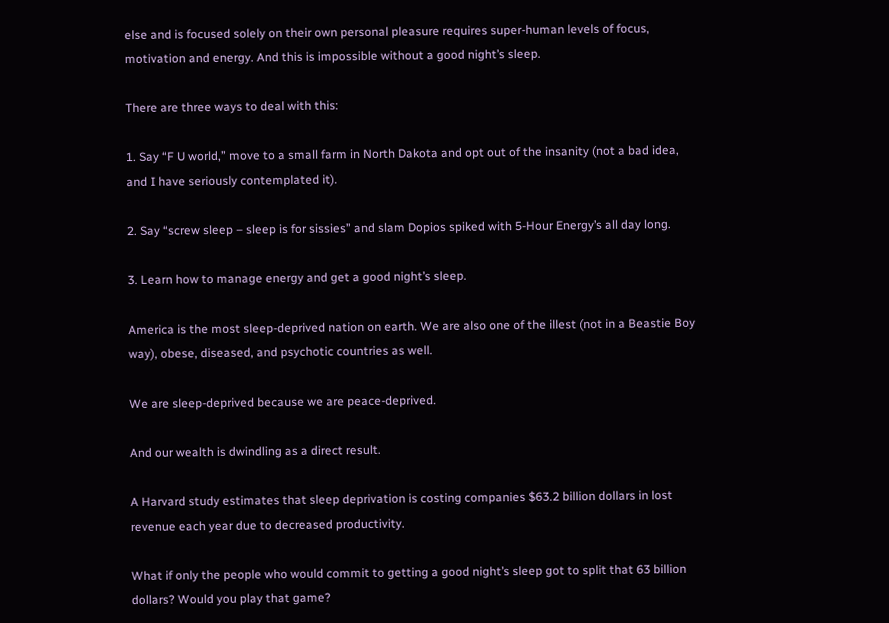else and is focused solely on their own personal pleasure requires super-human levels of focus, motivation and energy. And this is impossible without a good night’s sleep.

There are three ways to deal with this:

1. Say “F U world,” move to a small farm in North Dakota and opt out of the insanity (not a bad idea, and I have seriously contemplated it).

2. Say “screw sleep – sleep is for sissies” and slam Dopios spiked with 5-Hour Energy’s all day long.

3. Learn how to manage energy and get a good night’s sleep.

America is the most sleep-deprived nation on earth. We are also one of the illest (not in a Beastie Boy way), obese, diseased, and psychotic countries as well.

We are sleep-deprived because we are peace-deprived.

And our wealth is dwindling as a direct result.

A Harvard study estimates that sleep deprivation is costing companies $63.2 billion dollars in lost revenue each year due to decreased productivity.

What if only the people who would commit to getting a good night’s sleep got to split that 63 billion dollars? Would you play that game?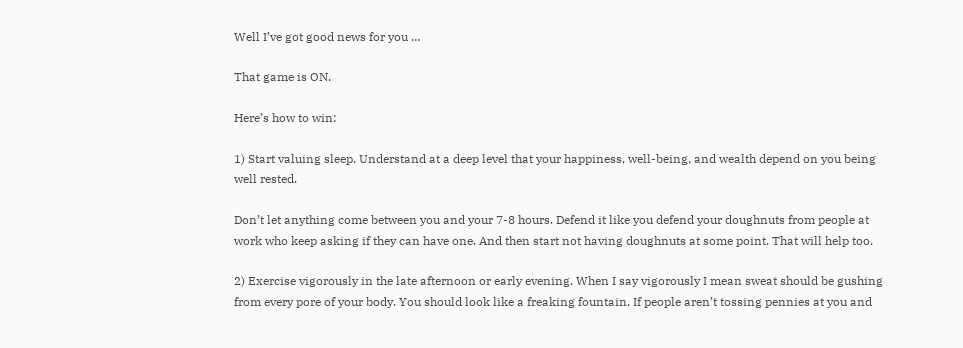Well I’ve got good news for you …

That game is ON.

Here’s how to win:

1) Start valuing sleep. Understand at a deep level that your happiness, well-being, and wealth depend on you being well rested.

Don’t let anything come between you and your 7-8 hours. Defend it like you defend your doughnuts from people at work who keep asking if they can have one. And then start not having doughnuts at some point. That will help too.

2) Exercise vigorously in the late afternoon or early evening. When I say vigorously I mean sweat should be gushing from every pore of your body. You should look like a freaking fountain. If people aren’t tossing pennies at you and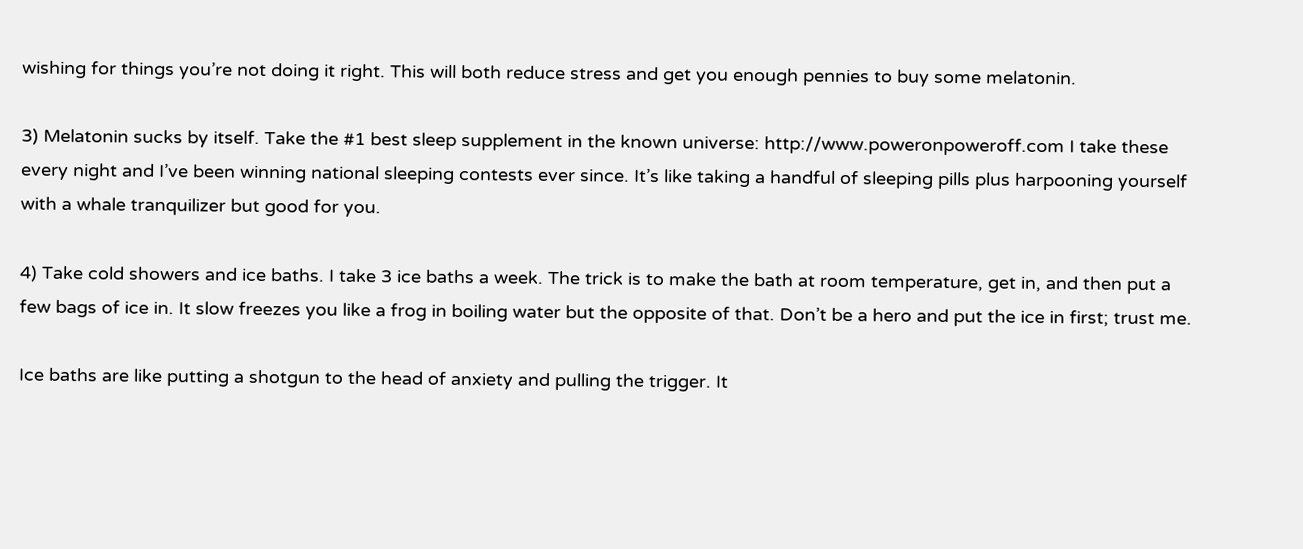wishing for things you’re not doing it right. This will both reduce stress and get you enough pennies to buy some melatonin.

3) Melatonin sucks by itself. Take the #1 best sleep supplement in the known universe: http://www.poweronpoweroff.com I take these every night and I’ve been winning national sleeping contests ever since. It’s like taking a handful of sleeping pills plus harpooning yourself with a whale tranquilizer but good for you.

4) Take cold showers and ice baths. I take 3 ice baths a week. The trick is to make the bath at room temperature, get in, and then put a few bags of ice in. It slow freezes you like a frog in boiling water but the opposite of that. Don’t be a hero and put the ice in first; trust me.

Ice baths are like putting a shotgun to the head of anxiety and pulling the trigger. It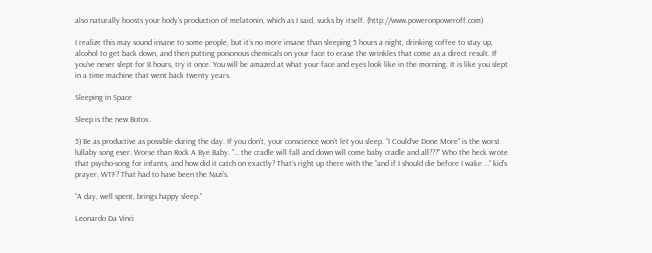also naturally boosts your body’s production of melatonin, which as I said, sucks by itself. (http://www.poweronpoweroff.com)

I realize this may sound insane to some people, but it’s no more insane than sleeping 5 hours a night, drinking coffee to stay up, alcohol to get back down, and then putting poisonous chemicals on your face to erase the wrinkles that come as a direct result. If you’ve never slept for 8 hours, try it once. You will be amazed at what your face and eyes look like in the morning. It is like you slept in a time machine that went back twenty years.

Sleeping in Space

Sleep is the new Botox.

5) Be as productive as possible during the day. If you don’t, your conscience won’t let you sleep. “I Could’ve Done More” is the worst lullaby song ever. Worse than Rock A Bye Baby. “… the cradle will fall and down will come baby cradle and all???” Who the heck wrote that psycho-song for infants, and how did it catch on exactly? That’s right up there with the “and if I should die before I wake …” kid’s prayer. WTF? That had to have been the Nazi’s.

“A day, well spent, brings happy sleep.”

Leonardo Da Vinci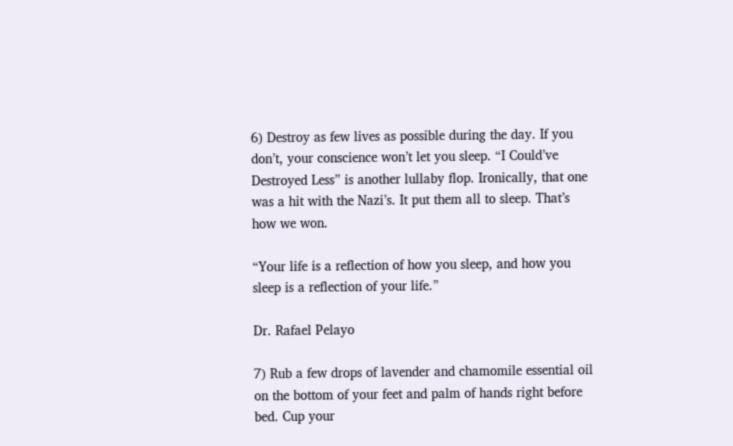6) Destroy as few lives as possible during the day. If you don’t, your conscience won’t let you sleep. “I Could’ve Destroyed Less” is another lullaby flop. Ironically, that one was a hit with the Nazi’s. It put them all to sleep. That’s how we won.

“Your life is a reflection of how you sleep, and how you sleep is a reflection of your life.”

Dr. Rafael Pelayo

7) Rub a few drops of lavender and chamomile essential oil on the bottom of your feet and palm of hands right before bed. Cup your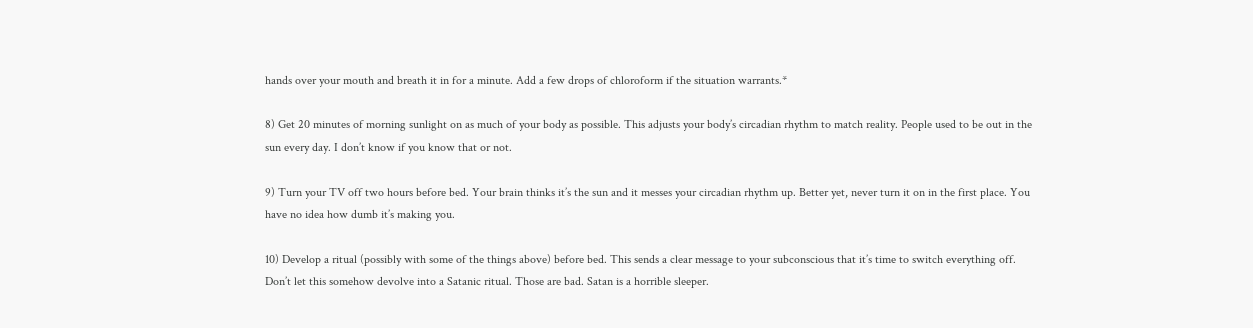hands over your mouth and breath it in for a minute. Add a few drops of chloroform if the situation warrants.*

8) Get 20 minutes of morning sunlight on as much of your body as possible. This adjusts your body’s circadian rhythm to match reality. People used to be out in the sun every day. I don’t know if you know that or not.

9) Turn your TV off two hours before bed. Your brain thinks it’s the sun and it messes your circadian rhythm up. Better yet, never turn it on in the first place. You have no idea how dumb it’s making you.

10) Develop a ritual (possibly with some of the things above) before bed. This sends a clear message to your subconscious that it’s time to switch everything off. Don’t let this somehow devolve into a Satanic ritual. Those are bad. Satan is a horrible sleeper.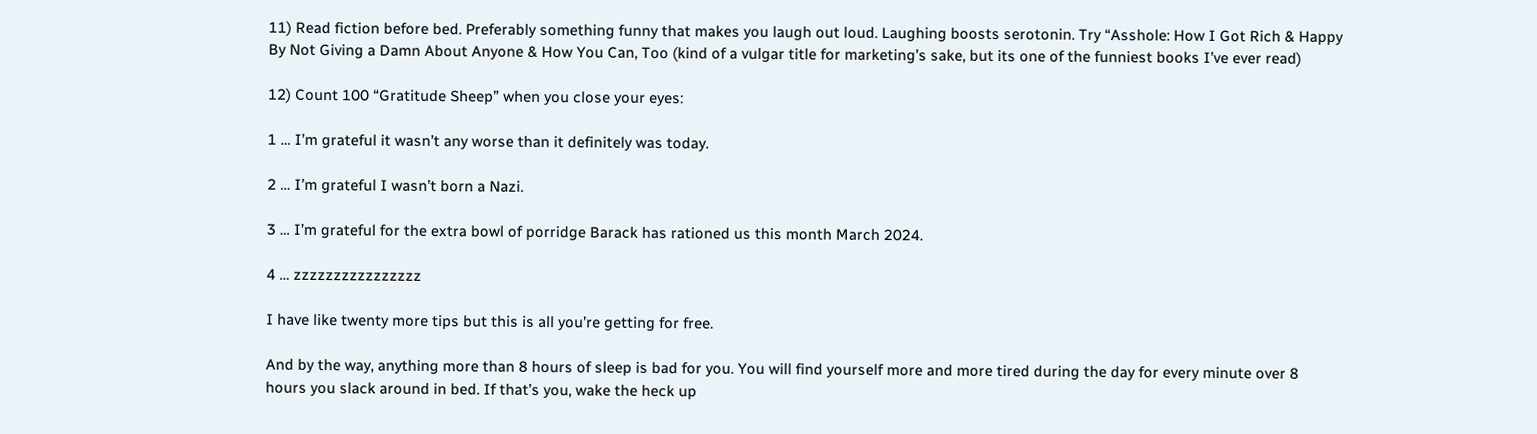11) Read fiction before bed. Preferably something funny that makes you laugh out loud. Laughing boosts serotonin. Try “Asshole: How I Got Rich & Happy By Not Giving a Damn About Anyone & How You Can, Too (kind of a vulgar title for marketing’s sake, but its one of the funniest books I’ve ever read)

12) Count 100 “Gratitude Sheep” when you close your eyes:

1 … I’m grateful it wasn’t any worse than it definitely was today.

2 … I’m grateful I wasn’t born a Nazi.

3 … I’m grateful for the extra bowl of porridge Barack has rationed us this month March 2024.

4 … zzzzzzzzzzzzzzzz

I have like twenty more tips but this is all you’re getting for free.

And by the way, anything more than 8 hours of sleep is bad for you. You will find yourself more and more tired during the day for every minute over 8 hours you slack around in bed. If that’s you, wake the heck up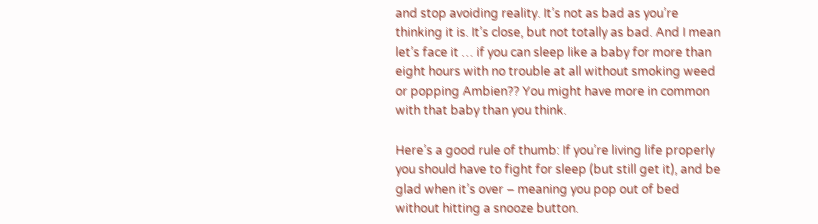and stop avoiding reality. It’s not as bad as you’re thinking it is. It’s close, but not totally as bad. And I mean let’s face it … if you can sleep like a baby for more than eight hours with no trouble at all without smoking weed or popping Ambien?? You might have more in common with that baby than you think.

Here’s a good rule of thumb: If you’re living life properly you should have to fight for sleep (but still get it), and be glad when it’s over – meaning you pop out of bed without hitting a snooze button.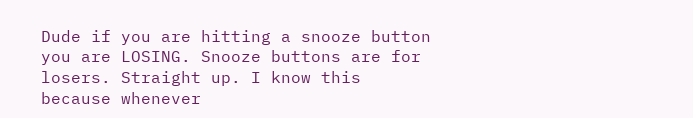Dude if you are hitting a snooze button you are LOSING. Snooze buttons are for losers. Straight up. I know this because whenever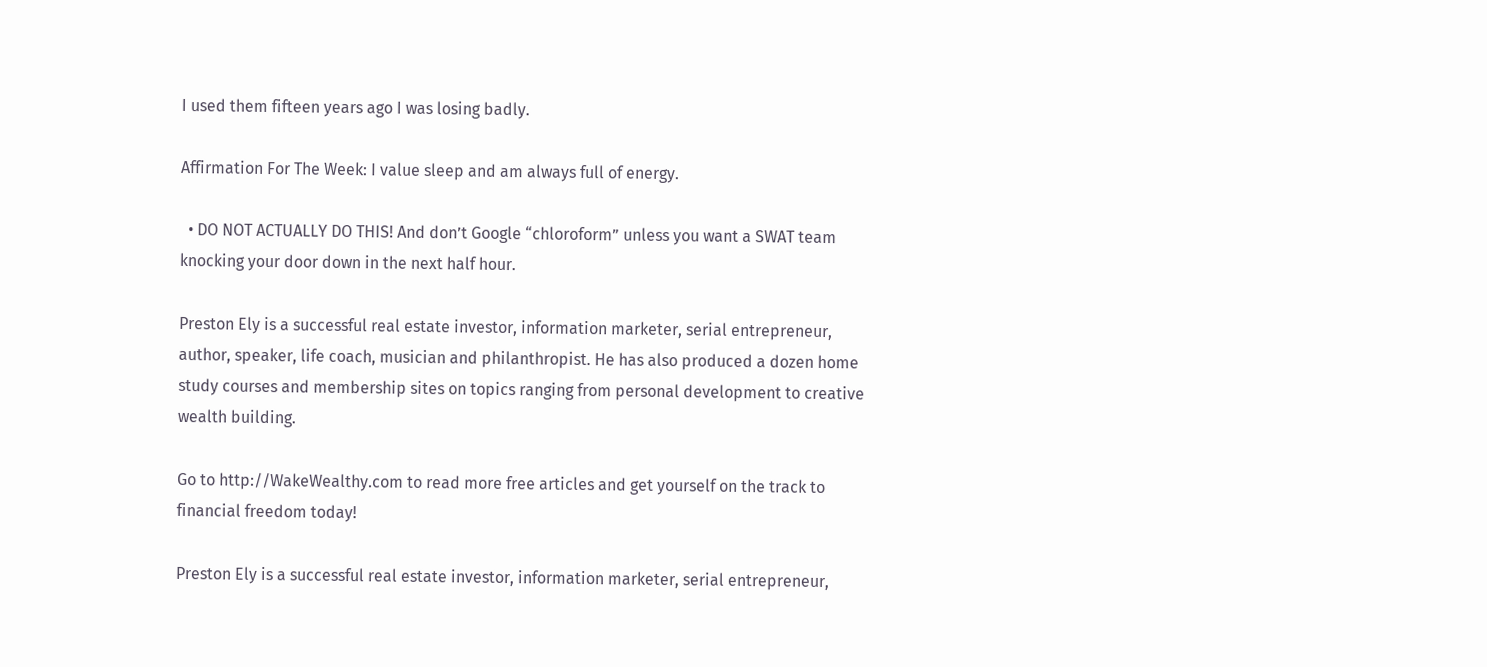I used them fifteen years ago I was losing badly.

Affirmation For The Week: I value sleep and am always full of energy.

  • DO NOT ACTUALLY DO THIS! And don’t Google “chloroform” unless you want a SWAT team knocking your door down in the next half hour.

Preston Ely is a successful real estate investor, information marketer, serial entrepreneur, author, speaker, life coach, musician and philanthropist. He has also produced a dozen home study courses and membership sites on topics ranging from personal development to creative wealth building.

Go to http://WakeWealthy.com to read more free articles and get yourself on the track to financial freedom today!

Preston Ely is a successful real estate investor, information marketer, serial entrepreneur,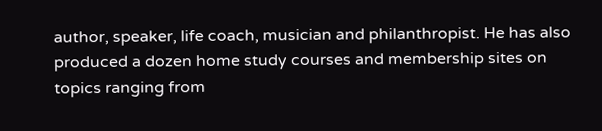author, speaker, life coach, musician and philanthropist. He has also produced a dozen home study courses and membership sites on topics ranging from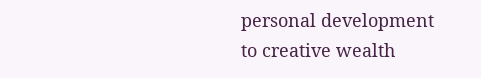personal development to creative wealth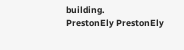building.
PrestonEly PrestonEly